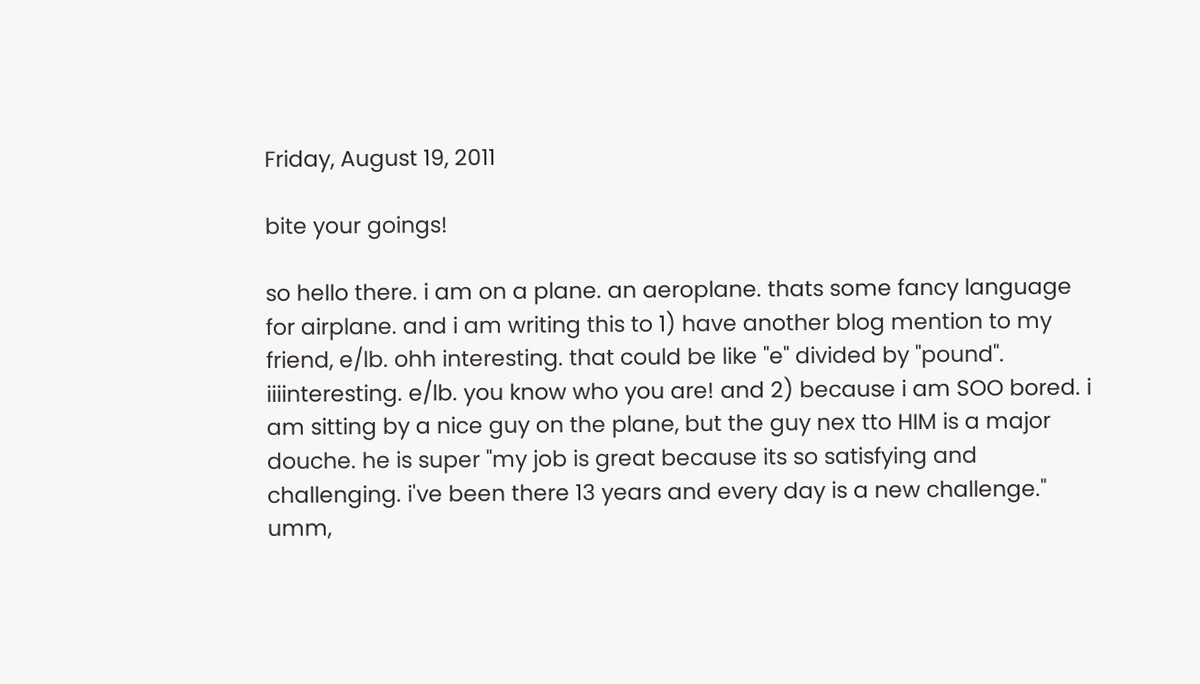Friday, August 19, 2011

bite your goings!

so hello there. i am on a plane. an aeroplane. thats some fancy language for airplane. and i am writing this to 1) have another blog mention to my friend, e/lb. ohh interesting. that could be like "e" divided by "pound". iiiinteresting. e/lb. you know who you are! and 2) because i am SOO bored. i am sitting by a nice guy on the plane, but the guy nex tto HIM is a major douche. he is super "my job is great because its so satisfying and challenging. i've been there 13 years and every day is a new challenge." umm,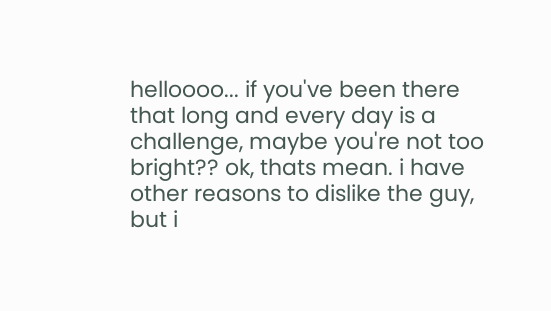helloooo... if you've been there that long and every day is a challenge, maybe you're not too bright?? ok, thats mean. i have other reasons to dislike the guy, but i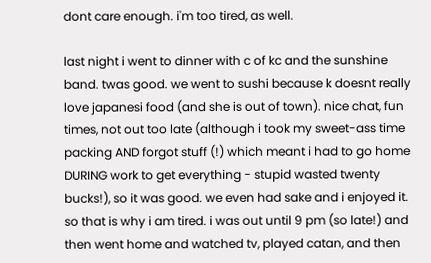dont care enough. i'm too tired, as well.

last night i went to dinner with c of kc and the sunshine band. twas good. we went to sushi because k doesnt really love japanesi food (and she is out of town). nice chat, fun times, not out too late (although i took my sweet-ass time packing AND forgot stuff (!) which meant i had to go home DURING work to get everything - stupid wasted twenty bucks!), so it was good. we even had sake and i enjoyed it. so that is why i am tired. i was out until 9 pm (so late!) and then went home and watched tv, played catan, and then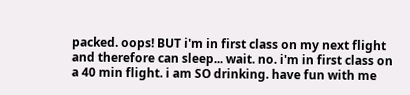packed. oops! BUT i'm in first class on my next flight and therefore can sleep... wait. no. i'm in first class on a 40 min flight. i am SO drinking. have fun with me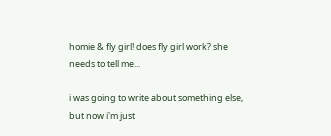homie & fly girl! does fly girl work? she needs to tell me...

i was going to write about something else, but now i'm just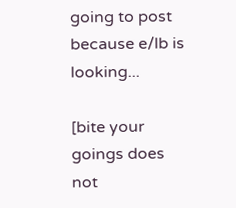going to post because e/lb is looking...

[bite your goings does not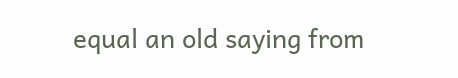equal an old saying from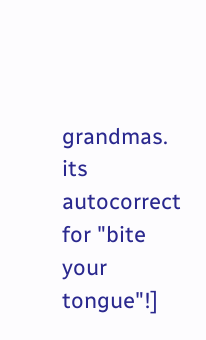grandmas. its autocorrect for "bite your tongue"!]